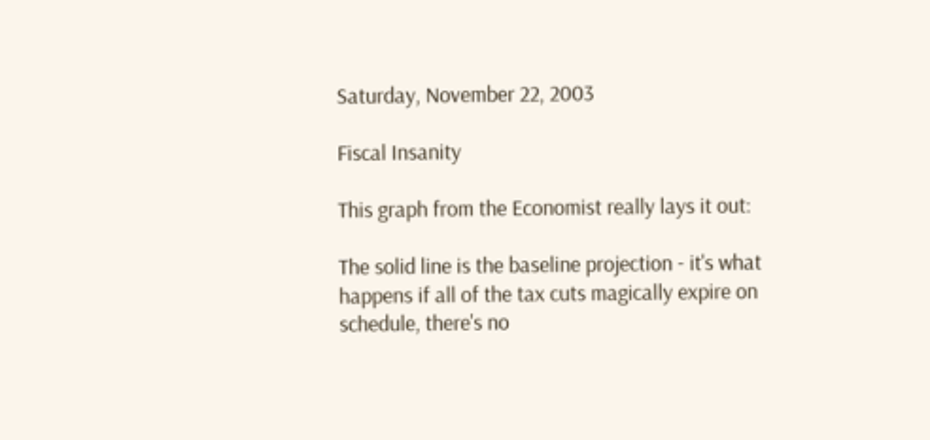Saturday, November 22, 2003

Fiscal Insanity

This graph from the Economist really lays it out:

The solid line is the baseline projection - it's what happens if all of the tax cuts magically expire on schedule, there's no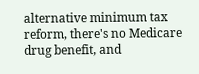alternative minimum tax reform, there's no Medicare drug benefit, and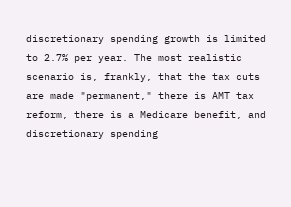discretionary spending growth is limited to 2.7% per year. The most realistic scenario is, frankly, that the tax cuts are made "permanent," there is AMT tax reform, there is a Medicare benefit, and discretionary spending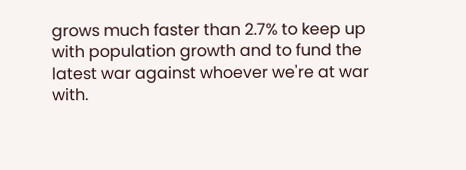grows much faster than 2.7% to keep up with population growth and to fund the latest war against whoever we're at war with.